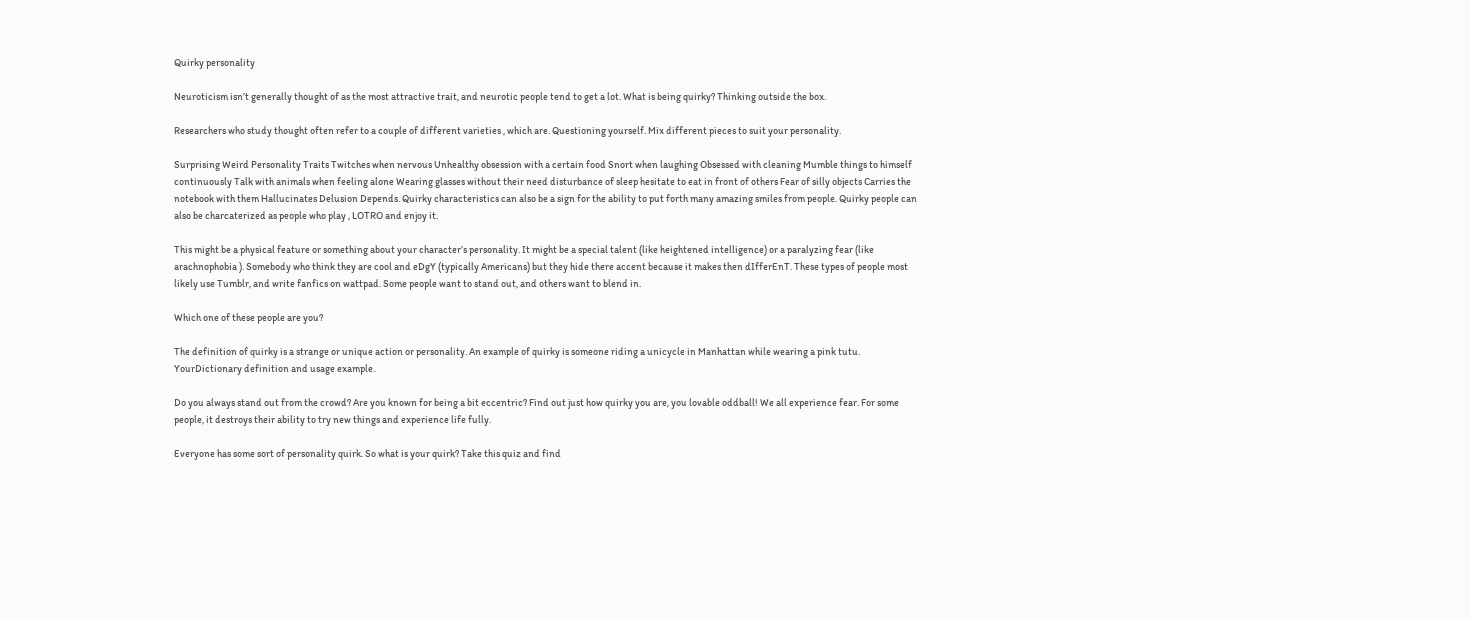Quirky personality

Neuroticism isn’t generally thought of as the most attractive trait, and neurotic people tend to get a lot. What is being quirky? Thinking outside the box.

Researchers who study thought often refer to a couple of different varieties , which are. Questioning yourself. Mix different pieces to suit your personality.

Surprising Weird Personality Traits Twitches when nervous Unhealthy obsession with a certain food Snort when laughing Obsessed with cleaning Mumble things to himself continuously Talk with animals when feeling alone Wearing glasses without their need disturbance of sleep hesitate to eat in front of others Fear of silly objects Carries the notebook with them Hallucinates Delusion Depends. Quirky characteristics can also be a sign for the ability to put forth many amazing smiles from people. Quirky people can also be charcaterized as people who play , LOTRO and enjoy it.

This might be a physical feature or something about your character’s personality. It might be a special talent (like heightened intelligence) or a paralyzing fear (like arachnophobia ). Somebody who think they are cool and eDgY (typically Americans) but they hide there accent because it makes then dIfferEnT. These types of people most likely use Tumblr, and write fanfics on wattpad. Some people want to stand out, and others want to blend in.

Which one of these people are you?

The definition of quirky is a strange or unique action or personality. An example of quirky is someone riding a unicycle in Manhattan while wearing a pink tutu. YourDictionary definition and usage example.

Do you always stand out from the crowd? Are you known for being a bit eccentric? Find out just how quirky you are, you lovable oddball! We all experience fear. For some people, it destroys their ability to try new things and experience life fully.

Everyone has some sort of personality quirk. So what is your quirk? Take this quiz and find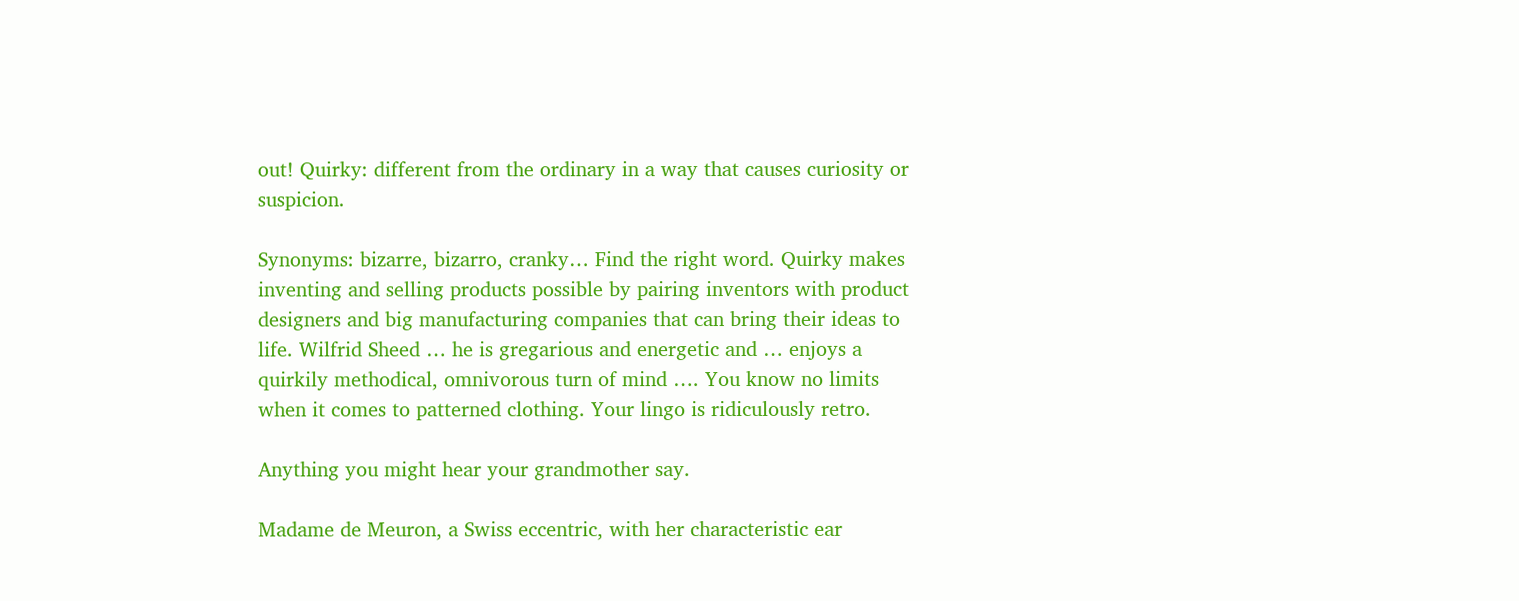out! Quirky: different from the ordinary in a way that causes curiosity or suspicion.

Synonyms: bizarre, bizarro, cranky… Find the right word. Quirky makes inventing and selling products possible by pairing inventors with product designers and big manufacturing companies that can bring their ideas to life. Wilfrid Sheed … he is gregarious and energetic and … enjoys a quirkily methodical, omnivorous turn of mind …. You know no limits when it comes to patterned clothing. Your lingo is ridiculously retro.

Anything you might hear your grandmother say.

Madame de Meuron, a Swiss eccentric, with her characteristic ear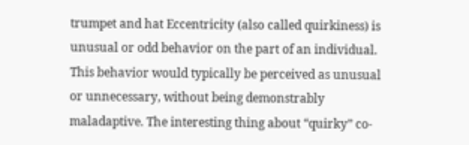trumpet and hat Eccentricity (also called quirkiness) is unusual or odd behavior on the part of an individual. This behavior would typically be perceived as unusual or unnecessary, without being demonstrably maladaptive. The interesting thing about “quirky” co-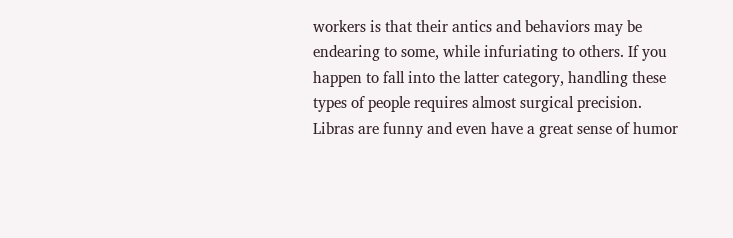workers is that their antics and behaviors may be endearing to some, while infuriating to others. If you happen to fall into the latter category, handling these types of people requires almost surgical precision. Libras are funny and even have a great sense of humor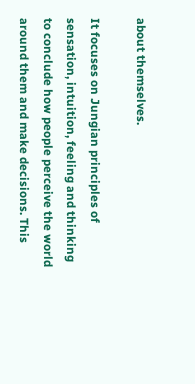about themselves.

It focuses on Jungian principles of sensation, intuition, feeling and thinking to conclude how people perceive the world around them and make decisions. This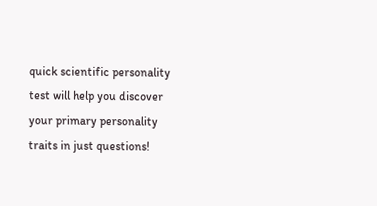quick scientific personality test will help you discover your primary personality traits in just questions!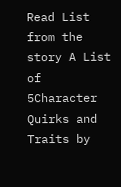Read List from the story A List of 5Character Quirks and Traits by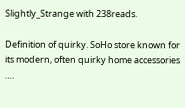Slightly_Strange with 238reads.

Definition of quirky. SoHo store known for its modern, often quirky home accessories ….